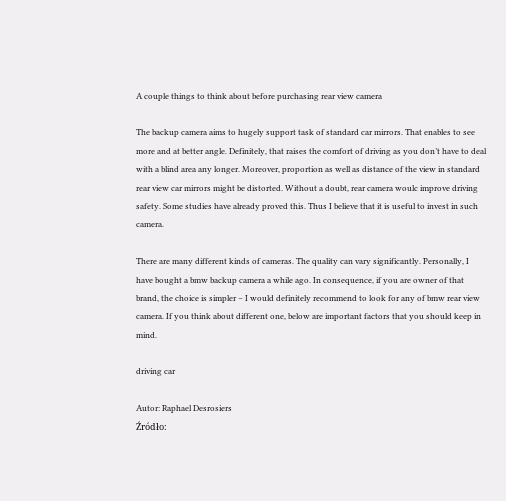A couple things to think about before purchasing rear view camera

The backup camera aims to hugely support task of standard car mirrors. That enables to see more and at better angle. Definitely, that raises the comfort of driving as you don’t have to deal with a blind area any longer. Moreover, proportion as well as distance of the view in standard rear view car mirrors might be distorted. Without a doubt, rear camera woulc improve driving safety. Some studies have already proved this. Thus I believe that it is useful to invest in such camera.

There are many different kinds of cameras. The quality can vary significantly. Personally, I have bought a bmw backup camera a while ago. In consequence, if you are owner of that brand, the choice is simpler – I would definitely recommend to look for any of bmw rear view camera. If you think about different one, below are important factors that you should keep in mind.

driving car

Autor: Raphael Desrosiers
Źródło: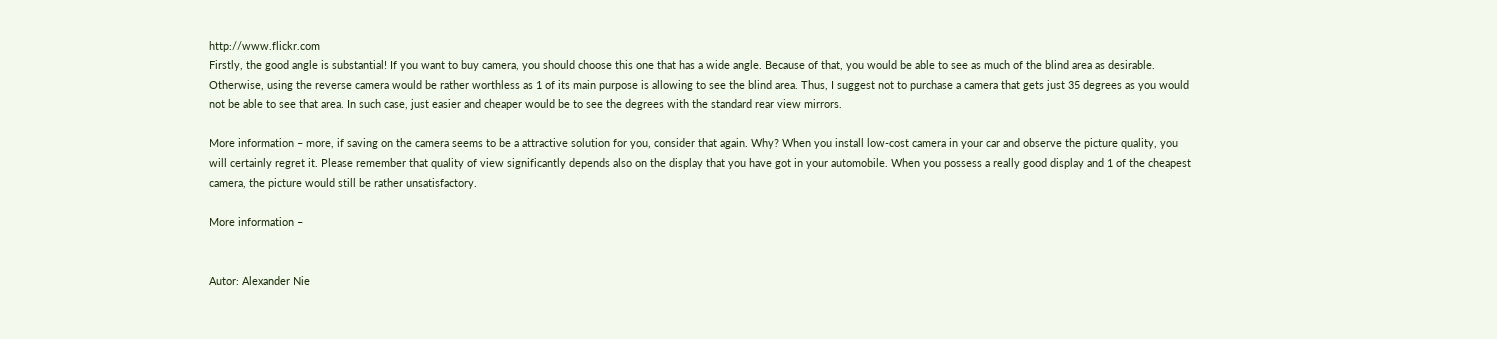http://www.flickr.com
Firstly, the good angle is substantial! If you want to buy camera, you should choose this one that has a wide angle. Because of that, you would be able to see as much of the blind area as desirable. Otherwise, using the reverse camera would be rather worthless as 1 of its main purpose is allowing to see the blind area. Thus, I suggest not to purchase a camera that gets just 35 degrees as you would not be able to see that area. In such case, just easier and cheaper would be to see the degrees with the standard rear view mirrors.

More information – more, if saving on the camera seems to be a attractive solution for you, consider that again. Why? When you install low-cost camera in your car and observe the picture quality, you will certainly regret it. Please remember that quality of view significantly depends also on the display that you have got in your automobile. When you possess a really good display and 1 of the cheapest camera, the picture would still be rather unsatisfactory.

More information –


Autor: Alexander Nie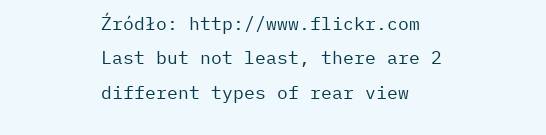Źródło: http://www.flickr.com
Last but not least, there are 2 different types of rear view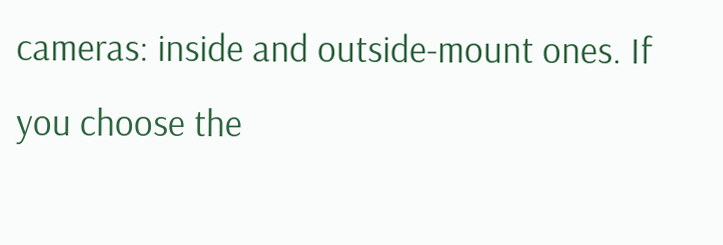cameras: inside and outside-mount ones. If you choose the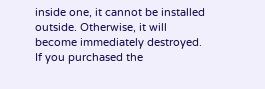inside one, it cannot be installed outside. Otherwise, it will become immediately destroyed. If you purchased the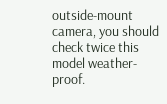outside-mount camera, you should check twice this model weather-proof.